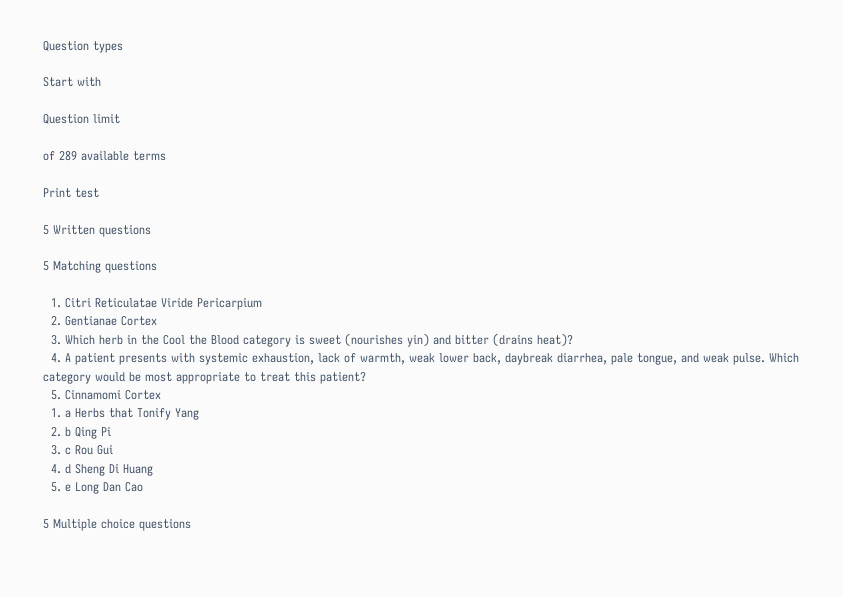Question types

Start with

Question limit

of 289 available terms

Print test

5 Written questions

5 Matching questions

  1. Citri Reticulatae Viride Pericarpium
  2. Gentianae Cortex
  3. Which herb in the Cool the Blood category is sweet (nourishes yin) and bitter (drains heat)?
  4. A patient presents with systemic exhaustion, lack of warmth, weak lower back, daybreak diarrhea, pale tongue, and weak pulse. Which category would be most appropriate to treat this patient?
  5. Cinnamomi Cortex
  1. a Herbs that Tonify Yang
  2. b Qing Pi
  3. c Rou Gui
  4. d Sheng Di Huang
  5. e Long Dan Cao

5 Multiple choice questions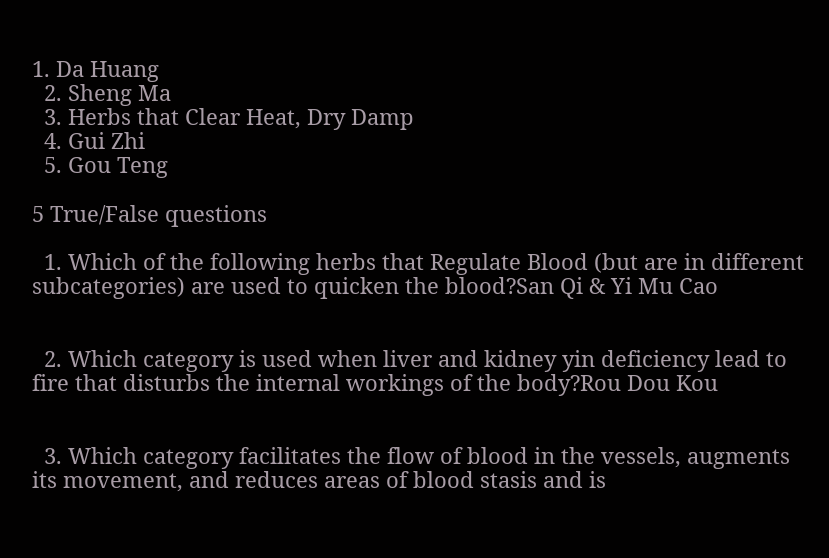1. Da Huang
  2. Sheng Ma
  3. Herbs that Clear Heat, Dry Damp
  4. Gui Zhi
  5. Gou Teng

5 True/False questions

  1. Which of the following herbs that Regulate Blood (but are in different subcategories) are used to quicken the blood?San Qi & Yi Mu Cao


  2. Which category is used when liver and kidney yin deficiency lead to fire that disturbs the internal workings of the body?Rou Dou Kou


  3. Which category facilitates the flow of blood in the vessels, augments its movement, and reduces areas of blood stasis and is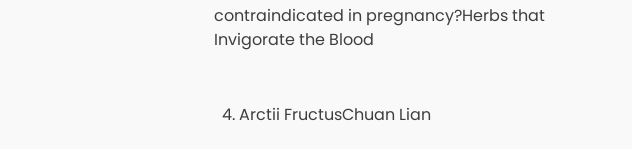contraindicated in pregnancy?Herbs that Invigorate the Blood


  4. Arctii FructusChuan Lian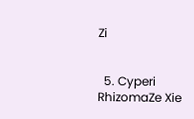Zi


  5. Cyperi RhizomaZe Xie